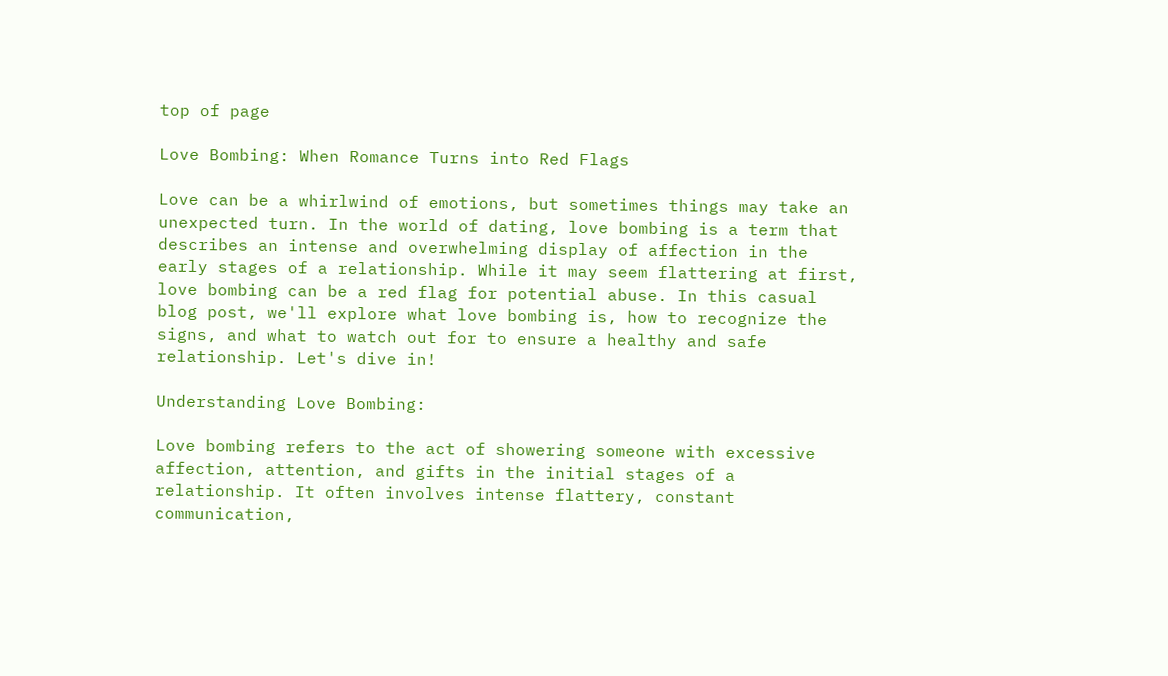top of page

Love Bombing: When Romance Turns into Red Flags

Love can be a whirlwind of emotions, but sometimes things may take an unexpected turn. In the world of dating, love bombing is a term that describes an intense and overwhelming display of affection in the early stages of a relationship. While it may seem flattering at first, love bombing can be a red flag for potential abuse. In this casual blog post, we'll explore what love bombing is, how to recognize the signs, and what to watch out for to ensure a healthy and safe relationship. Let's dive in!

Understanding Love Bombing:

Love bombing refers to the act of showering someone with excessive affection, attention, and gifts in the initial stages of a relationship. It often involves intense flattery, constant communication,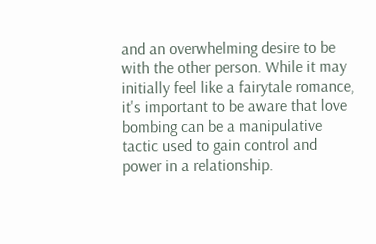and an overwhelming desire to be with the other person. While it may initially feel like a fairytale romance, it's important to be aware that love bombing can be a manipulative tactic used to gain control and power in a relationship.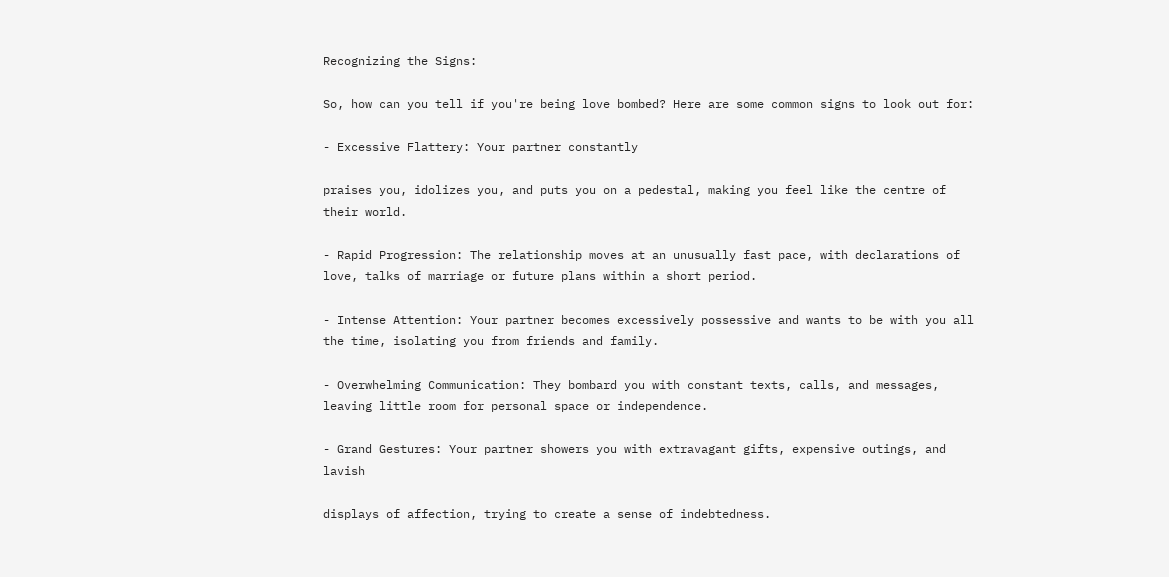Recognizing the Signs:

So, how can you tell if you're being love bombed? Here are some common signs to look out for:

- Excessive Flattery: Your partner constantly

praises you, idolizes you, and puts you on a pedestal, making you feel like the centre of their world.

- Rapid Progression: The relationship moves at an unusually fast pace, with declarations of love, talks of marriage or future plans within a short period.

- Intense Attention: Your partner becomes excessively possessive and wants to be with you all the time, isolating you from friends and family.

- Overwhelming Communication: They bombard you with constant texts, calls, and messages, leaving little room for personal space or independence.

- Grand Gestures: Your partner showers you with extravagant gifts, expensive outings, and lavish

displays of affection, trying to create a sense of indebtedness.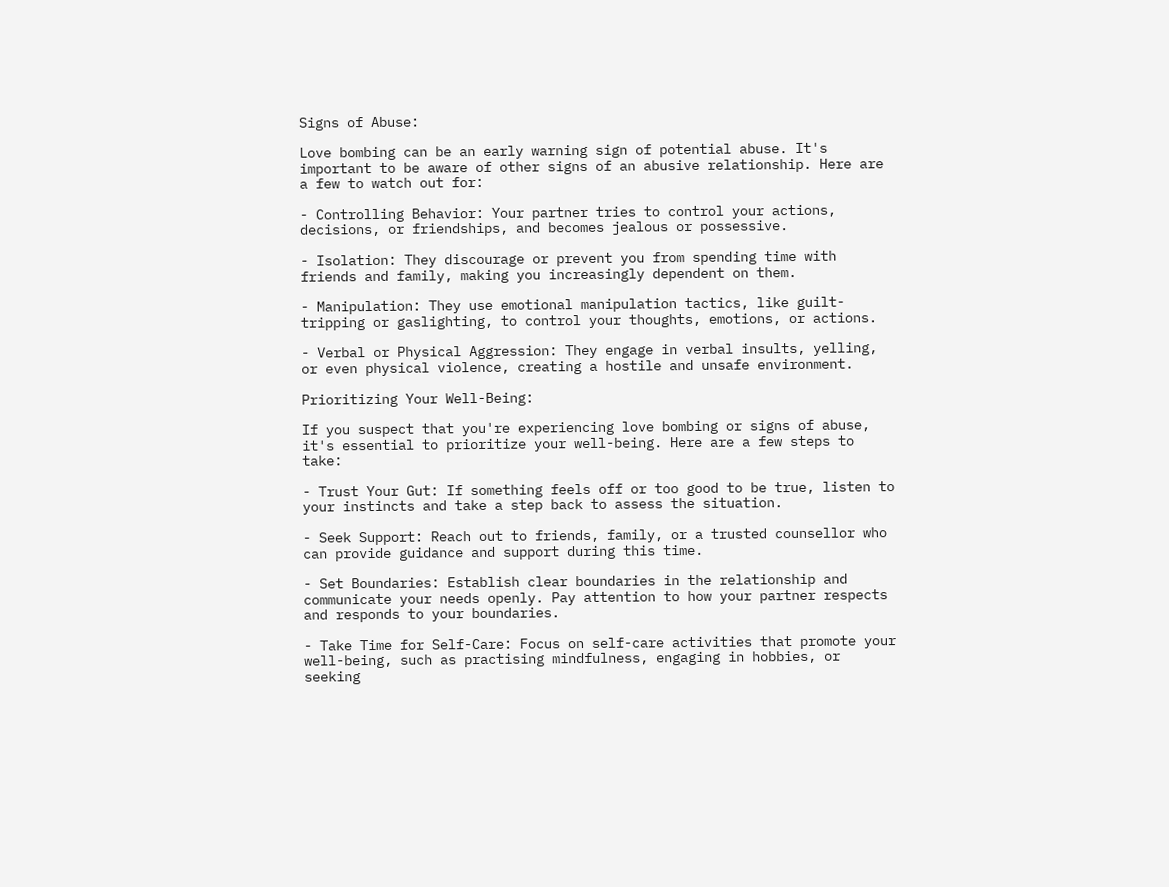Signs of Abuse:

Love bombing can be an early warning sign of potential abuse. It's important to be aware of other signs of an abusive relationship. Here are a few to watch out for:

- Controlling Behavior: Your partner tries to control your actions, decisions, or friendships, and becomes jealous or possessive.

- Isolation: They discourage or prevent you from spending time with friends and family, making you increasingly dependent on them.

- Manipulation: They use emotional manipulation tactics, like guilt-tripping or gaslighting, to control your thoughts, emotions, or actions.

- Verbal or Physical Aggression: They engage in verbal insults, yelling, or even physical violence, creating a hostile and unsafe environment.

Prioritizing Your Well-Being:

If you suspect that you're experiencing love bombing or signs of abuse, it's essential to prioritize your well-being. Here are a few steps to take:

- Trust Your Gut: If something feels off or too good to be true, listen to your instincts and take a step back to assess the situation.

- Seek Support: Reach out to friends, family, or a trusted counsellor who can provide guidance and support during this time.

- Set Boundaries: Establish clear boundaries in the relationship and communicate your needs openly. Pay attention to how your partner respects and responds to your boundaries.

- Take Time for Self-Care: Focus on self-care activities that promote your well-being, such as practising mindfulness, engaging in hobbies, or seeking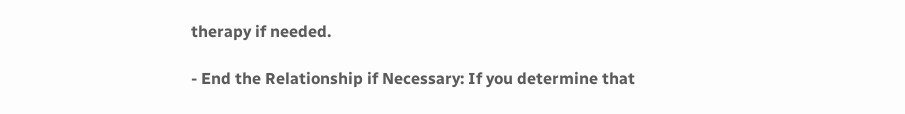therapy if needed.

- End the Relationship if Necessary: If you determine that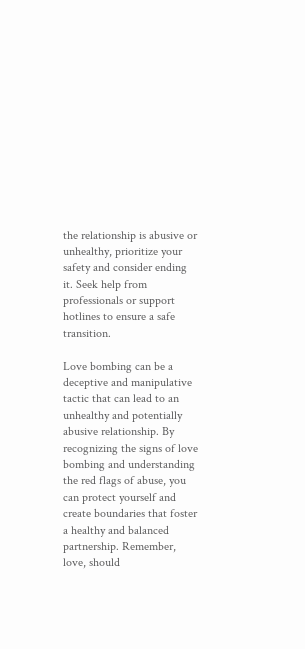the relationship is abusive or unhealthy, prioritize your safety and consider ending it. Seek help from professionals or support hotlines to ensure a safe transition.

Love bombing can be a deceptive and manipulative tactic that can lead to an unhealthy and potentially abusive relationship. By recognizing the signs of love bombing and understanding the red flags of abuse, you can protect yourself and create boundaries that foster a healthy and balanced partnership. Remember, love, should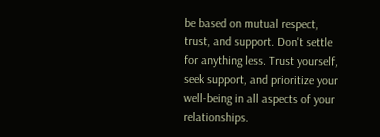be based on mutual respect, trust, and support. Don't settle for anything less. Trust yourself, seek support, and prioritize your well-being in all aspects of your relationships.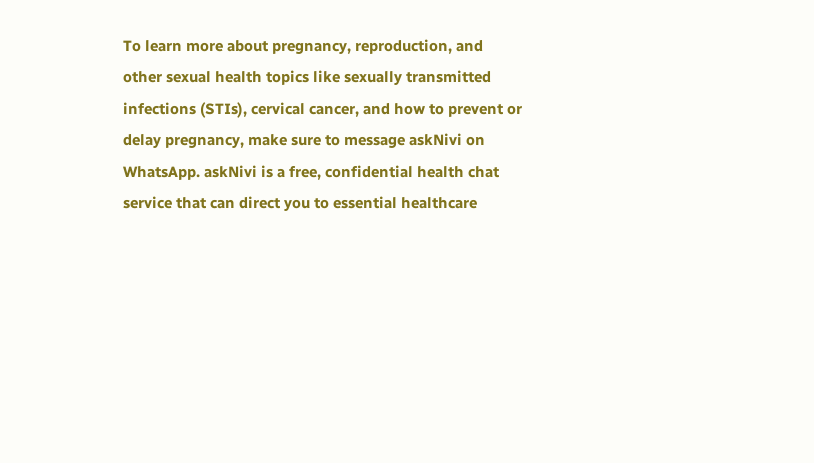To learn more about pregnancy, reproduction, and other sexual health topics like sexually transmitted infections (STIs), cervical cancer, and how to prevent or delay pregnancy, make sure to message askNivi on WhatsApp. askNivi is a free, confidential health chat service that can direct you to essential healthcare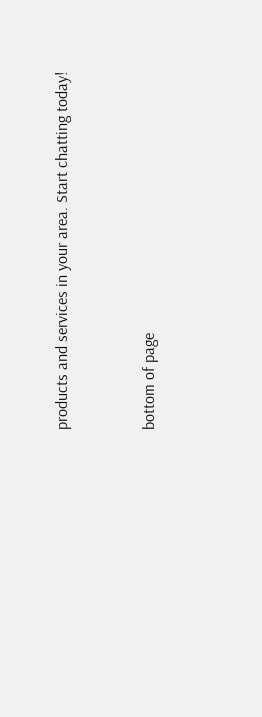products and services in your area. Start chatting today!


bottom of page